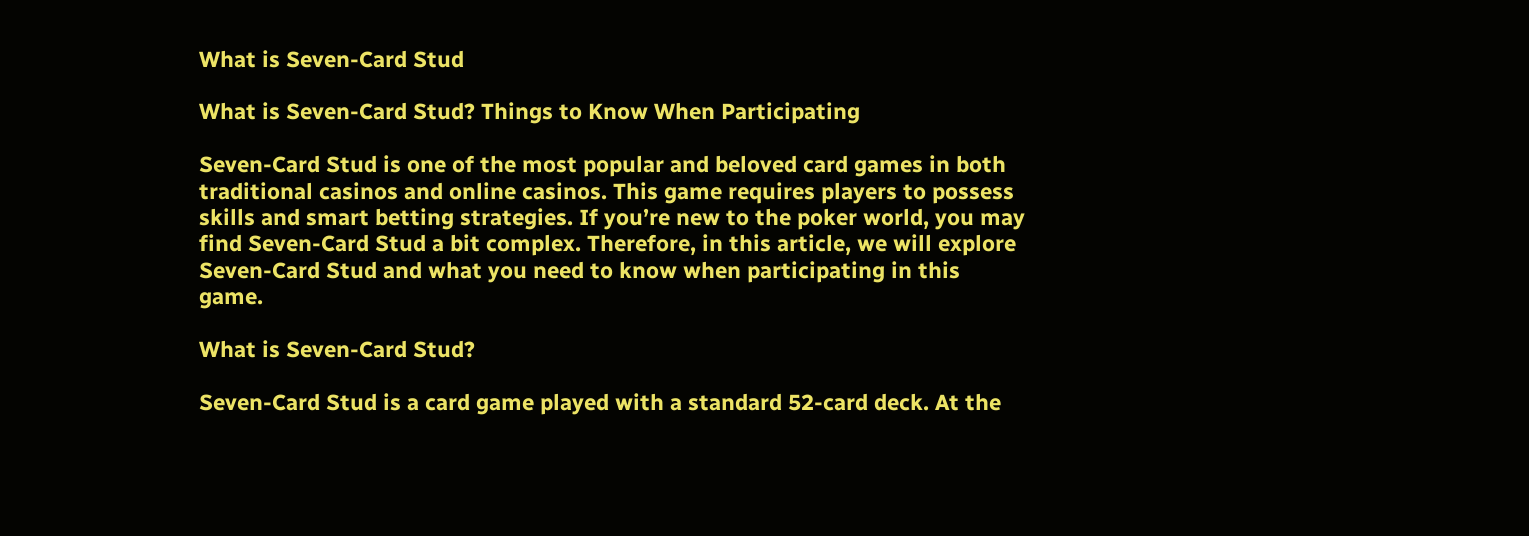What is Seven-Card Stud

What is Seven-Card Stud? Things to Know When Participating

Seven-Card Stud is one of the most popular and beloved card games in both traditional casinos and online casinos. This game requires players to possess skills and smart betting strategies. If you’re new to the poker world, you may find Seven-Card Stud a bit complex. Therefore, in this article, we will explore Seven-Card Stud and what you need to know when participating in this game.

What is Seven-Card Stud?

Seven-Card Stud is a card game played with a standard 52-card deck. At the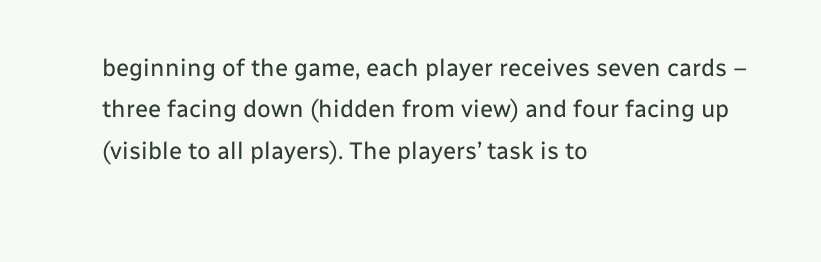beginning of the game, each player receives seven cards – three facing down (hidden from view) and four facing up (visible to all players). The players’ task is to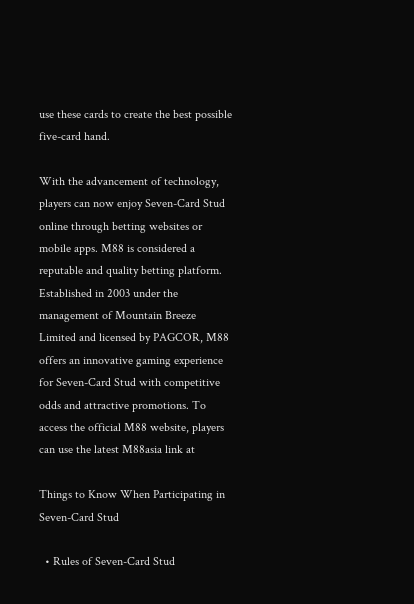use these cards to create the best possible five-card hand.

With the advancement of technology, players can now enjoy Seven-Card Stud online through betting websites or mobile apps. M88 is considered a reputable and quality betting platform. Established in 2003 under the management of Mountain Breeze Limited and licensed by PAGCOR, M88 offers an innovative gaming experience for Seven-Card Stud with competitive odds and attractive promotions. To access the official M88 website, players can use the latest M88asia link at

Things to Know When Participating in Seven-Card Stud

  • Rules of Seven-Card Stud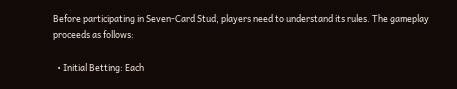Before participating in Seven-Card Stud, players need to understand its rules. The gameplay proceeds as follows:

  • Initial Betting: Each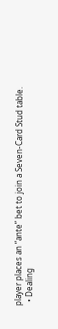player places an “ante” bet to join a Seven-Card Stud table.
  • Dealing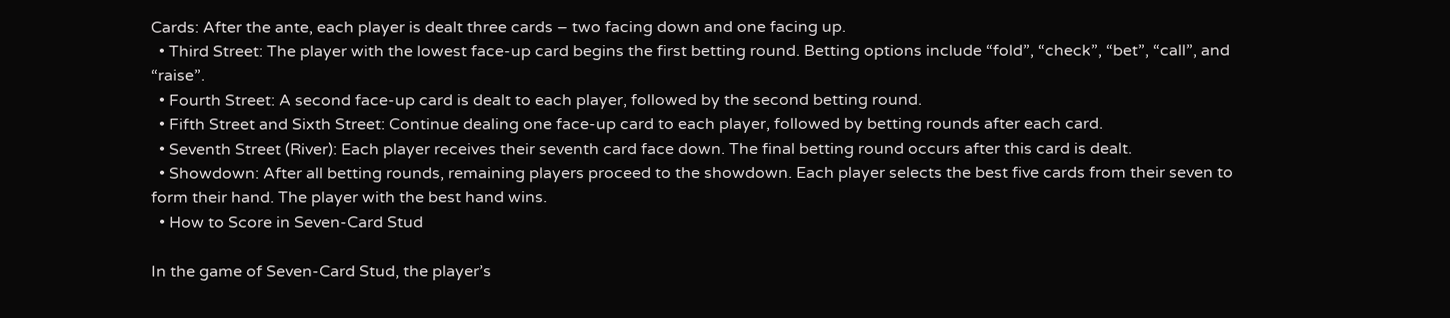Cards: After the ante, each player is dealt three cards – two facing down and one facing up.
  • Third Street: The player with the lowest face-up card begins the first betting round. Betting options include “fold”, “check”, “bet”, “call”, and “raise”.
  • Fourth Street: A second face-up card is dealt to each player, followed by the second betting round.
  • Fifth Street and Sixth Street: Continue dealing one face-up card to each player, followed by betting rounds after each card.
  • Seventh Street (River): Each player receives their seventh card face down. The final betting round occurs after this card is dealt.
  • Showdown: After all betting rounds, remaining players proceed to the showdown. Each player selects the best five cards from their seven to form their hand. The player with the best hand wins.
  • How to Score in Seven-Card Stud

In the game of Seven-Card Stud, the player’s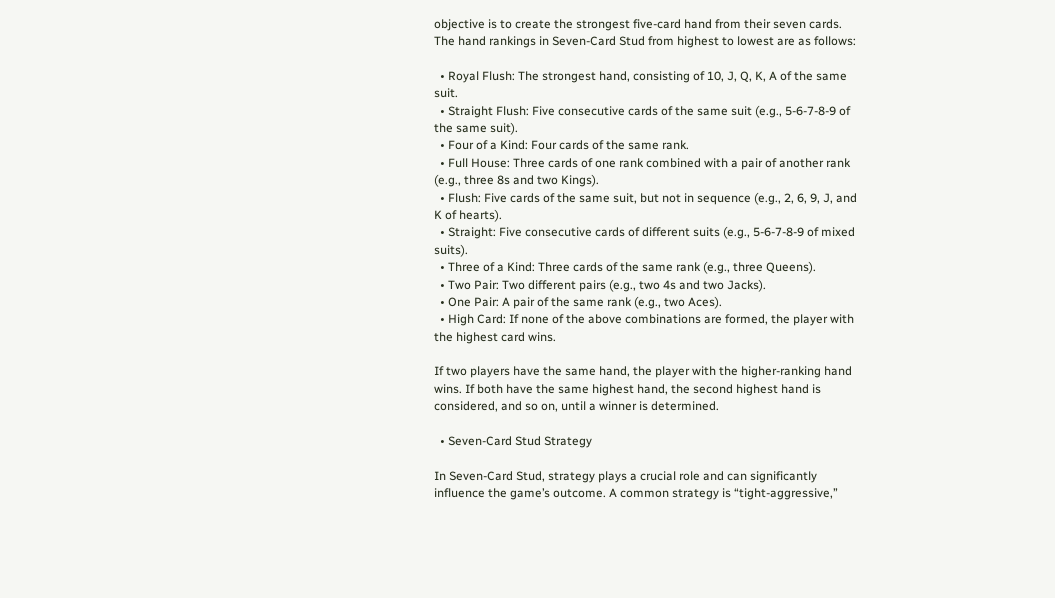objective is to create the strongest five-card hand from their seven cards. The hand rankings in Seven-Card Stud from highest to lowest are as follows:

  • Royal Flush: The strongest hand, consisting of 10, J, Q, K, A of the same suit.
  • Straight Flush: Five consecutive cards of the same suit (e.g., 5-6-7-8-9 of the same suit).
  • Four of a Kind: Four cards of the same rank.
  • Full House: Three cards of one rank combined with a pair of another rank (e.g., three 8s and two Kings).
  • Flush: Five cards of the same suit, but not in sequence (e.g., 2, 6, 9, J, and K of hearts).
  • Straight: Five consecutive cards of different suits (e.g., 5-6-7-8-9 of mixed suits).
  • Three of a Kind: Three cards of the same rank (e.g., three Queens).
  • Two Pair: Two different pairs (e.g., two 4s and two Jacks).
  • One Pair: A pair of the same rank (e.g., two Aces).
  • High Card: If none of the above combinations are formed, the player with the highest card wins.

If two players have the same hand, the player with the higher-ranking hand wins. If both have the same highest hand, the second highest hand is considered, and so on, until a winner is determined.

  • Seven-Card Stud Strategy

In Seven-Card Stud, strategy plays a crucial role and can significantly influence the game’s outcome. A common strategy is “tight-aggressive,”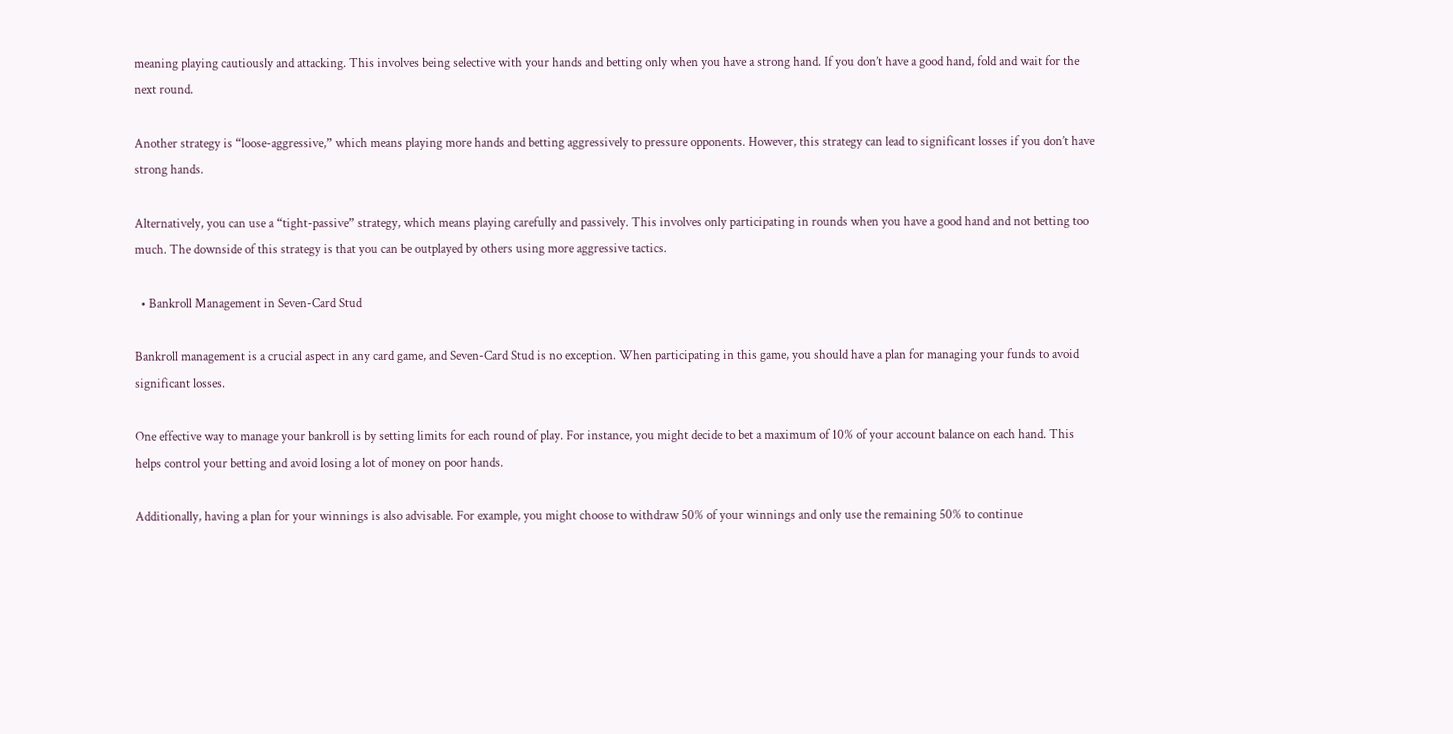meaning playing cautiously and attacking. This involves being selective with your hands and betting only when you have a strong hand. If you don’t have a good hand, fold and wait for the next round.

Another strategy is “loose-aggressive,” which means playing more hands and betting aggressively to pressure opponents. However, this strategy can lead to significant losses if you don’t have strong hands.

Alternatively, you can use a “tight-passive” strategy, which means playing carefully and passively. This involves only participating in rounds when you have a good hand and not betting too much. The downside of this strategy is that you can be outplayed by others using more aggressive tactics.

  • Bankroll Management in Seven-Card Stud

Bankroll management is a crucial aspect in any card game, and Seven-Card Stud is no exception. When participating in this game, you should have a plan for managing your funds to avoid significant losses.

One effective way to manage your bankroll is by setting limits for each round of play. For instance, you might decide to bet a maximum of 10% of your account balance on each hand. This helps control your betting and avoid losing a lot of money on poor hands.

Additionally, having a plan for your winnings is also advisable. For example, you might choose to withdraw 50% of your winnings and only use the remaining 50% to continue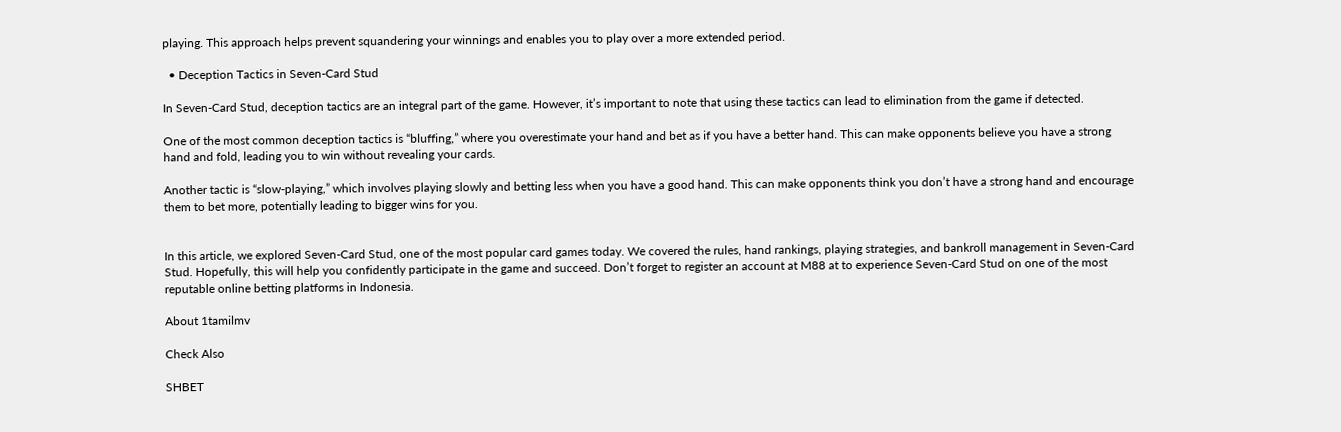playing. This approach helps prevent squandering your winnings and enables you to play over a more extended period.

  • Deception Tactics in Seven-Card Stud

In Seven-Card Stud, deception tactics are an integral part of the game. However, it’s important to note that using these tactics can lead to elimination from the game if detected.

One of the most common deception tactics is “bluffing,” where you overestimate your hand and bet as if you have a better hand. This can make opponents believe you have a strong hand and fold, leading you to win without revealing your cards.

Another tactic is “slow-playing,” which involves playing slowly and betting less when you have a good hand. This can make opponents think you don’t have a strong hand and encourage them to bet more, potentially leading to bigger wins for you.


In this article, we explored Seven-Card Stud, one of the most popular card games today. We covered the rules, hand rankings, playing strategies, and bankroll management in Seven-Card Stud. Hopefully, this will help you confidently participate in the game and succeed. Don’t forget to register an account at M88 at to experience Seven-Card Stud on one of the most reputable online betting platforms in Indonesia.

About 1tamilmv

Check Also

SHBET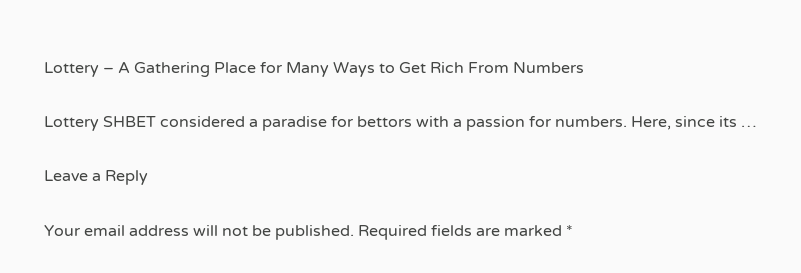Lottery – A Gathering Place for Many Ways to Get Rich From Numbers

Lottery SHBET considered a paradise for bettors with a passion for numbers. Here, since its …

Leave a Reply

Your email address will not be published. Required fields are marked *